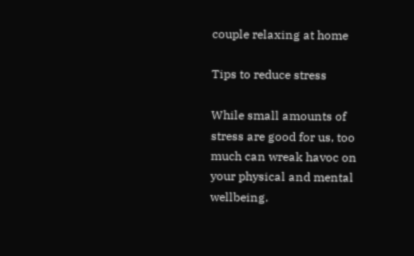couple relaxing at home

Tips to reduce stress

While small amounts of stress are good for us, too much can wreak havoc on your physical and mental wellbeing.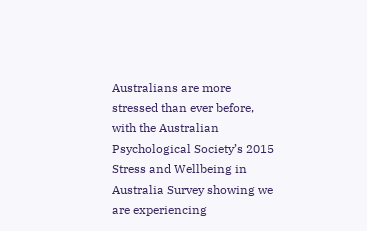Australians are more stressed than ever before, with the Australian Psychological Society’s 2015 Stress and Wellbeing in Australia Survey showing we are experiencing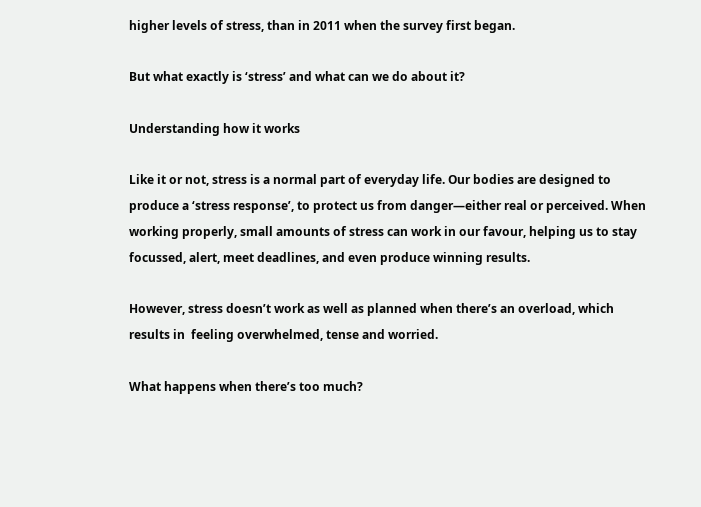higher levels of stress, than in 2011 when the survey first began.

But what exactly is ‘stress’ and what can we do about it?

Understanding how it works

Like it or not, stress is a normal part of everyday life. Our bodies are designed to produce a ‘stress response’, to protect us from danger—either real or perceived. When working properly, small amounts of stress can work in our favour, helping us to stay focussed, alert, meet deadlines, and even produce winning results.

However, stress doesn’t work as well as planned when there’s an overload, which results in  feeling overwhelmed, tense and worried.

What happens when there’s too much?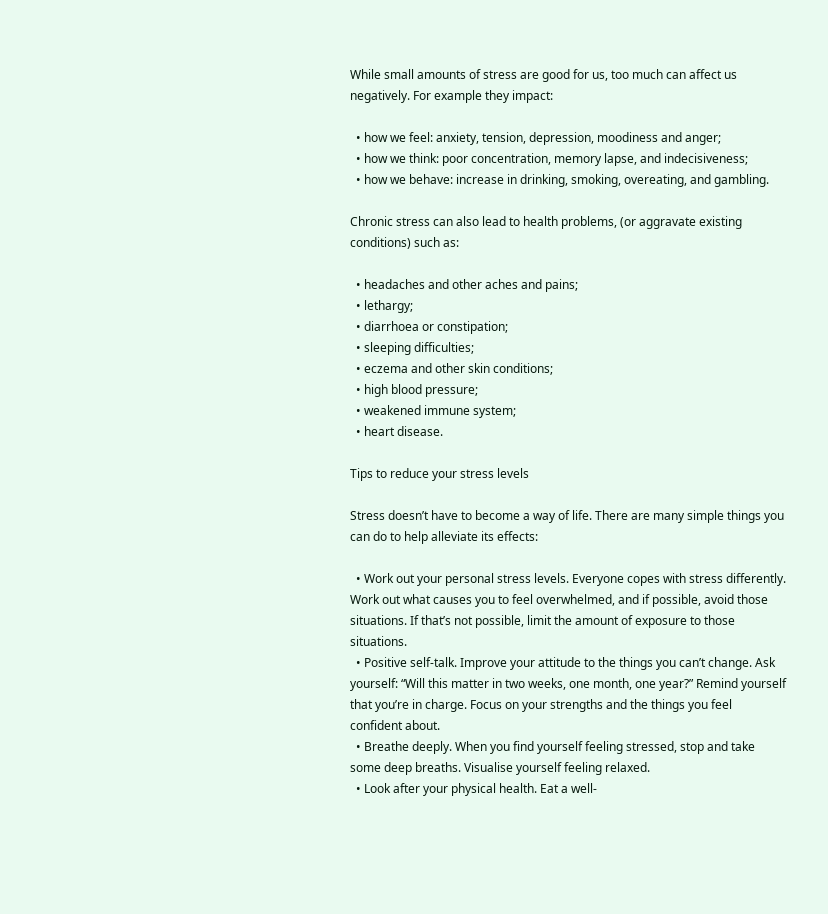While small amounts of stress are good for us, too much can affect us negatively. For example they impact:

  • how we feel: anxiety, tension, depression, moodiness and anger;
  • how we think: poor concentration, memory lapse, and indecisiveness;
  • how we behave: increase in drinking, smoking, overeating, and gambling.

Chronic stress can also lead to health problems, (or aggravate existing conditions) such as:

  • headaches and other aches and pains;
  • lethargy;
  • diarrhoea or constipation;
  • sleeping difficulties;
  • eczema and other skin conditions;
  • high blood pressure;
  • weakened immune system;
  • heart disease.

Tips to reduce your stress levels

Stress doesn’t have to become a way of life. There are many simple things you can do to help alleviate its effects:

  • Work out your personal stress levels. Everyone copes with stress differently. Work out what causes you to feel overwhelmed, and if possible, avoid those situations. If that’s not possible, limit the amount of exposure to those situations.
  • Positive self-talk. Improve your attitude to the things you can’t change. Ask yourself: “Will this matter in two weeks, one month, one year?” Remind yourself that you’re in charge. Focus on your strengths and the things you feel confident about.
  • Breathe deeply. When you find yourself feeling stressed, stop and take some deep breaths. Visualise yourself feeling relaxed.
  • Look after your physical health. Eat a well-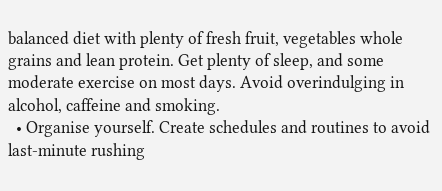balanced diet with plenty of fresh fruit, vegetables whole grains and lean protein. Get plenty of sleep, and some moderate exercise on most days. Avoid overindulging in alcohol, caffeine and smoking.
  • Organise yourself. Create schedules and routines to avoid last-minute rushing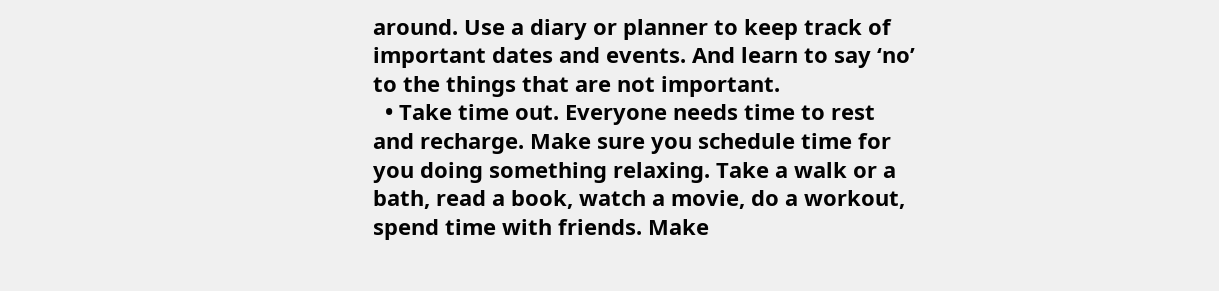around. Use a diary or planner to keep track of important dates and events. And learn to say ‘no’ to the things that are not important.
  • Take time out. Everyone needs time to rest and recharge. Make sure you schedule time for you doing something relaxing. Take a walk or a bath, read a book, watch a movie, do a workout, spend time with friends. Make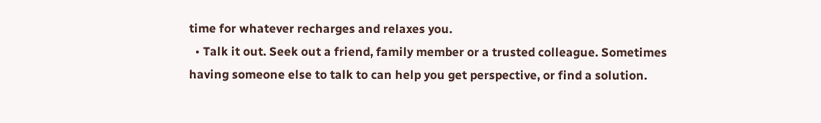time for whatever recharges and relaxes you.
  • Talk it out. Seek out a friend, family member or a trusted colleague. Sometimes having someone else to talk to can help you get perspective, or find a solution.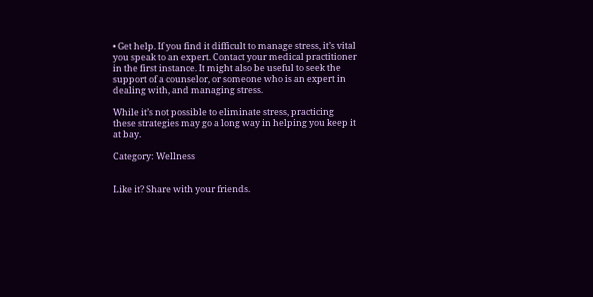• Get help. If you find it difficult to manage stress, it’s vital you speak to an expert. Contact your medical practitioner in the first instance. It might also be useful to seek the support of a counselor, or someone who is an expert in dealing with, and managing stress.

While it’s not possible to eliminate stress, practicing these strategies may go a long way in helping you keep it at bay.

Category: Wellness


Like it? Share with your friends.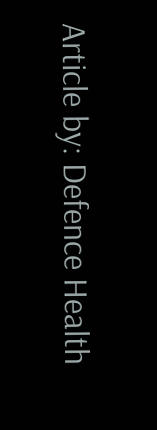Article by: Defence Health